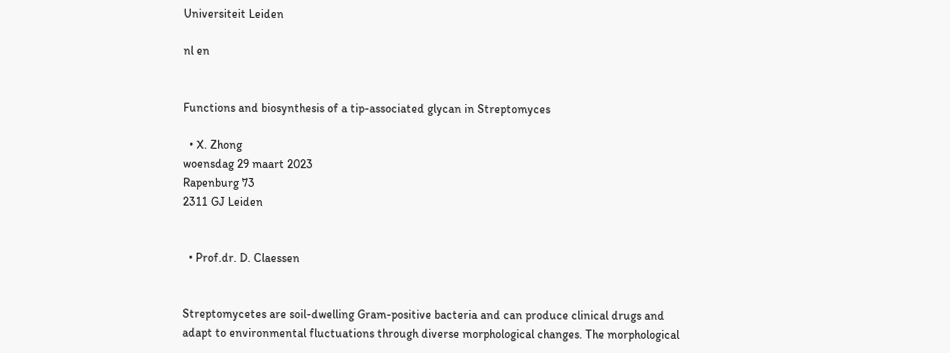Universiteit Leiden

nl en


Functions and biosynthesis of a tip-associated glycan in Streptomyces

  • X. Zhong
woensdag 29 maart 2023
Rapenburg 73
2311 GJ Leiden


  • Prof.dr. D. Claessen


Streptomycetes are soil-dwelling Gram-positive bacteria and can produce clinical drugs and adapt to environmental fluctuations through diverse morphological changes. The morphological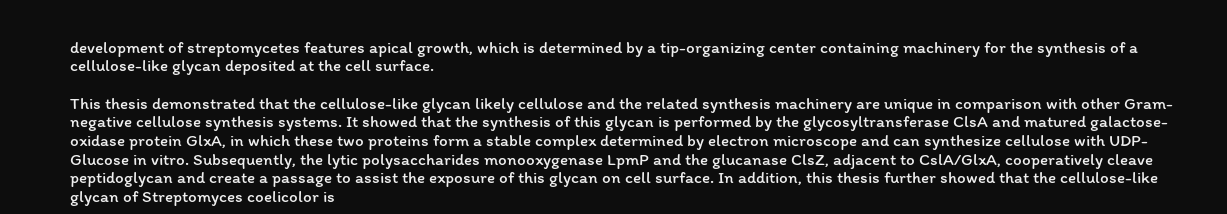development of streptomycetes features apical growth, which is determined by a tip-organizing center containing machinery for the synthesis of a cellulose-like glycan deposited at the cell surface.

This thesis demonstrated that the cellulose-like glycan likely cellulose and the related synthesis machinery are unique in comparison with other Gram-negative cellulose synthesis systems. It showed that the synthesis of this glycan is performed by the glycosyltransferase ClsA and matured galactose-oxidase protein GlxA, in which these two proteins form a stable complex determined by electron microscope and can synthesize cellulose with UDP-Glucose in vitro. Subsequently, the lytic polysaccharides monooxygenase LpmP and the glucanase ClsZ, adjacent to CslA/GlxA, cooperatively cleave peptidoglycan and create a passage to assist the exposure of this glycan on cell surface. In addition, this thesis further showed that the cellulose-like glycan of Streptomyces coelicolor is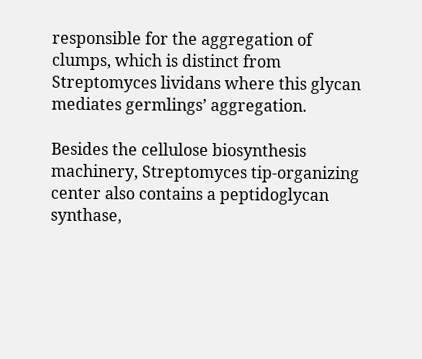responsible for the aggregation of clumps, which is distinct from Streptomyces lividans where this glycan mediates germlings’ aggregation.

Besides the cellulose biosynthesis machinery, Streptomyces tip-organizing center also contains a peptidoglycan synthase,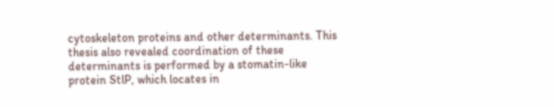cytoskeleton proteins and other determinants. This thesis also revealed coordination of these determinants is performed by a stomatin-like protein StlP, which locates in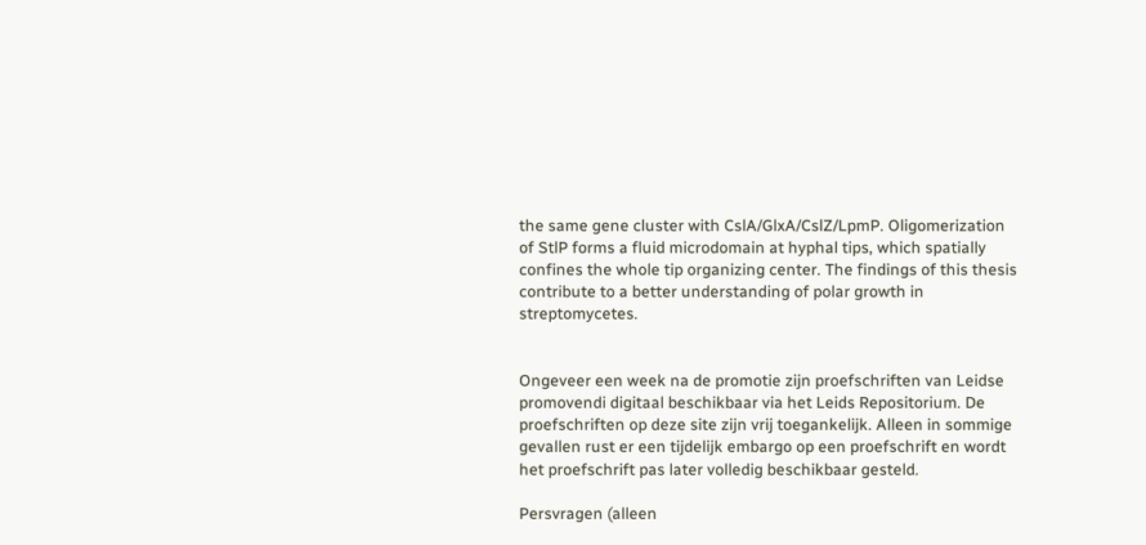the same gene cluster with CslA/GlxA/CslZ/LpmP. Oligomerization of StlP forms a fluid microdomain at hyphal tips, which spatially confines the whole tip organizing center. The findings of this thesis contribute to a better understanding of polar growth in streptomycetes.


Ongeveer een week na de promotie zijn proefschriften van Leidse promovendi digitaal beschikbaar via het Leids Repositorium. De proefschriften op deze site zijn vrij toegankelijk. Alleen in sommige gevallen rust er een tijdelijk embargo op een proefschrift en wordt het proefschrift pas later volledig beschikbaar gesteld.

Persvragen (alleen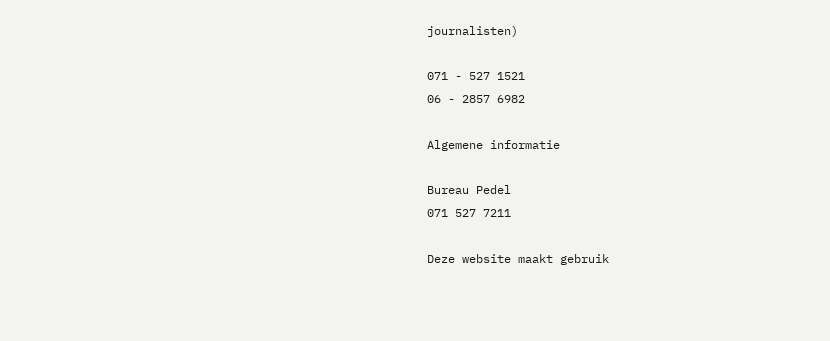journalisten)

071 - 527 1521
06 - 2857 6982

Algemene informatie

Bureau Pedel
071 527 7211

Deze website maakt gebruik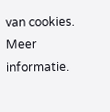van cookies.  Meer informatie.